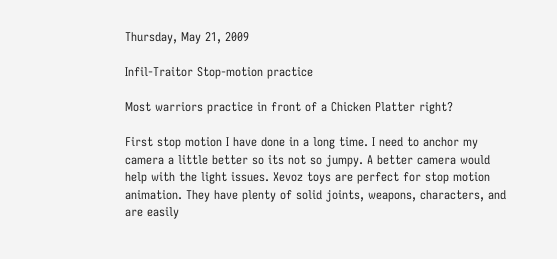Thursday, May 21, 2009

Infil-Traitor Stop-motion practice

Most warriors practice in front of a Chicken Platter right?

First stop motion I have done in a long time. I need to anchor my camera a little better so its not so jumpy. A better camera would help with the light issues. Xevoz toys are perfect for stop motion animation. They have plenty of solid joints, weapons, characters, and are easily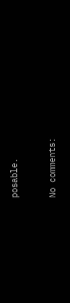posable.

No comments: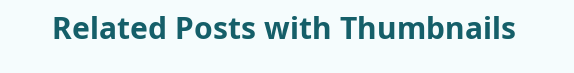Related Posts with Thumbnails